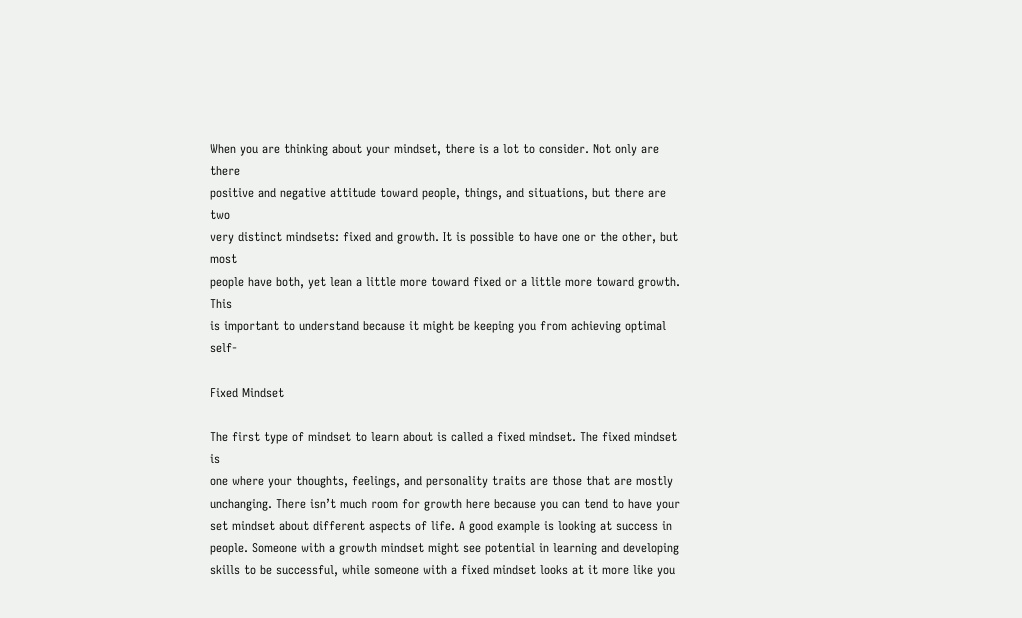When you are thinking about your mindset, there is a lot to consider. Not only are there
positive and negative attitude toward people, things, and situations, but there are two
very distinct mindsets: fixed and growth. It is possible to have one or the other, but most
people have both, yet lean a little more toward fixed or a little more toward growth. This
is important to understand because it might be keeping you from achieving optimal self-

Fixed Mindset

The first type of mindset to learn about is called a fixed mindset. The fixed mindset is
one where your thoughts, feelings, and personality traits are those that are mostly
unchanging. There isn’t much room for growth here because you can tend to have your
set mindset about different aspects of life. A good example is looking at success in
people. Someone with a growth mindset might see potential in learning and developing
skills to be successful, while someone with a fixed mindset looks at it more like you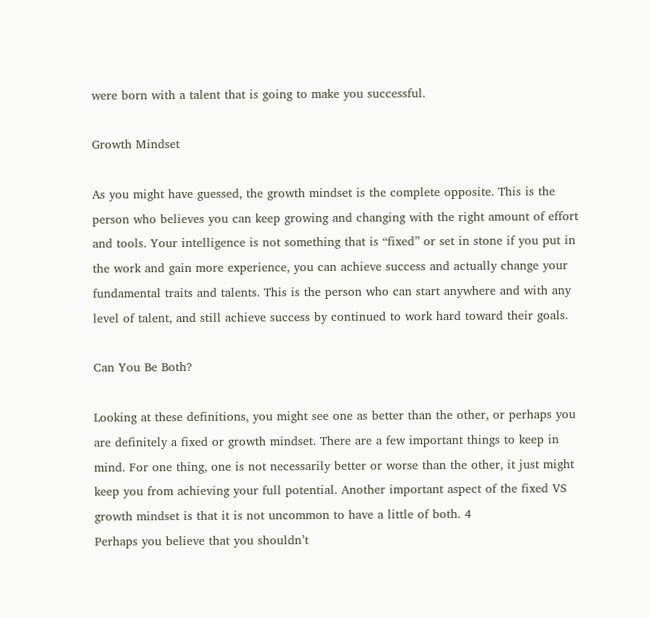were born with a talent that is going to make you successful.

Growth Mindset

As you might have guessed, the growth mindset is the complete opposite. This is the
person who believes you can keep growing and changing with the right amount of effort
and tools. Your intelligence is not something that is “fixed” or set in stone if you put in
the work and gain more experience, you can achieve success and actually change your
fundamental traits and talents. This is the person who can start anywhere and with any
level of talent, and still achieve success by continued to work hard toward their goals.

Can You Be Both?

Looking at these definitions, you might see one as better than the other, or perhaps you
are definitely a fixed or growth mindset. There are a few important things to keep in
mind. For one thing, one is not necessarily better or worse than the other, it just might
keep you from achieving your full potential. Another important aspect of the fixed VS
growth mindset is that it is not uncommon to have a little of both. 4
Perhaps you believe that you shouldn’t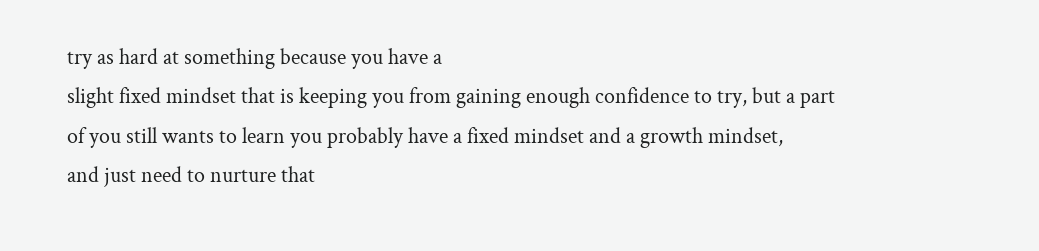try as hard at something because you have a
slight fixed mindset that is keeping you from gaining enough confidence to try, but a part
of you still wants to learn you probably have a fixed mindset and a growth mindset,
and just need to nurture that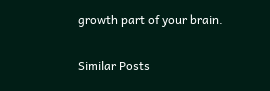growth part of your brain.

Similar Posts